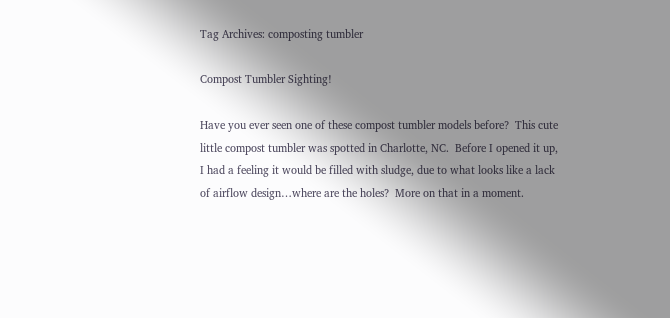Tag Archives: composting tumbler

Compost Tumbler Sighting!

Have you ever seen one of these compost tumbler models before?  This cute little compost tumbler was spotted in Charlotte, NC.  Before I opened it up, I had a feeling it would be filled with sludge, due to what looks like a lack of airflow design…where are the holes?  More on that in a moment.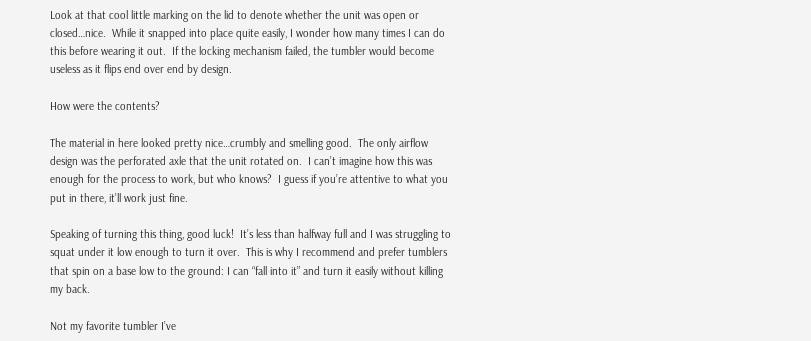Look at that cool little marking on the lid to denote whether the unit was open or closed…nice.  While it snapped into place quite easily, I wonder how many times I can do this before wearing it out.  If the locking mechanism failed, the tumbler would become useless as it flips end over end by design.

How were the contents?

The material in here looked pretty nice…crumbly and smelling good.  The only airflow design was the perforated axle that the unit rotated on.  I can’t imagine how this was enough for the process to work, but who knows?  I guess if you’re attentive to what you put in there, it’ll work just fine.

Speaking of turning this thing, good luck!  It’s less than halfway full and I was struggling to squat under it low enough to turn it over.  This is why I recommend and prefer tumblers that spin on a base low to the ground: I can “fall into it” and turn it easily without killing my back.

Not my favorite tumbler I’ve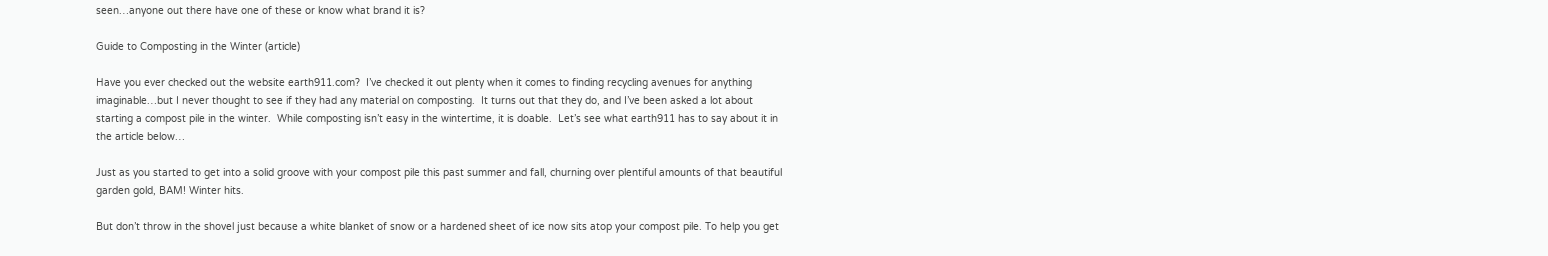seen…anyone out there have one of these or know what brand it is?

Guide to Composting in the Winter (article)

Have you ever checked out the website earth911.com?  I’ve checked it out plenty when it comes to finding recycling avenues for anything imaginable…but I never thought to see if they had any material on composting.  It turns out that they do, and I’ve been asked a lot about starting a compost pile in the winter.  While composting isn’t easy in the wintertime, it is doable.  Let’s see what earth911 has to say about it in the article below…

Just as you started to get into a solid groove with your compost pile this past summer and fall, churning over plentiful amounts of that beautiful garden gold, BAM! Winter hits.

But don’t throw in the shovel just because a white blanket of snow or a hardened sheet of ice now sits atop your compost pile. To help you get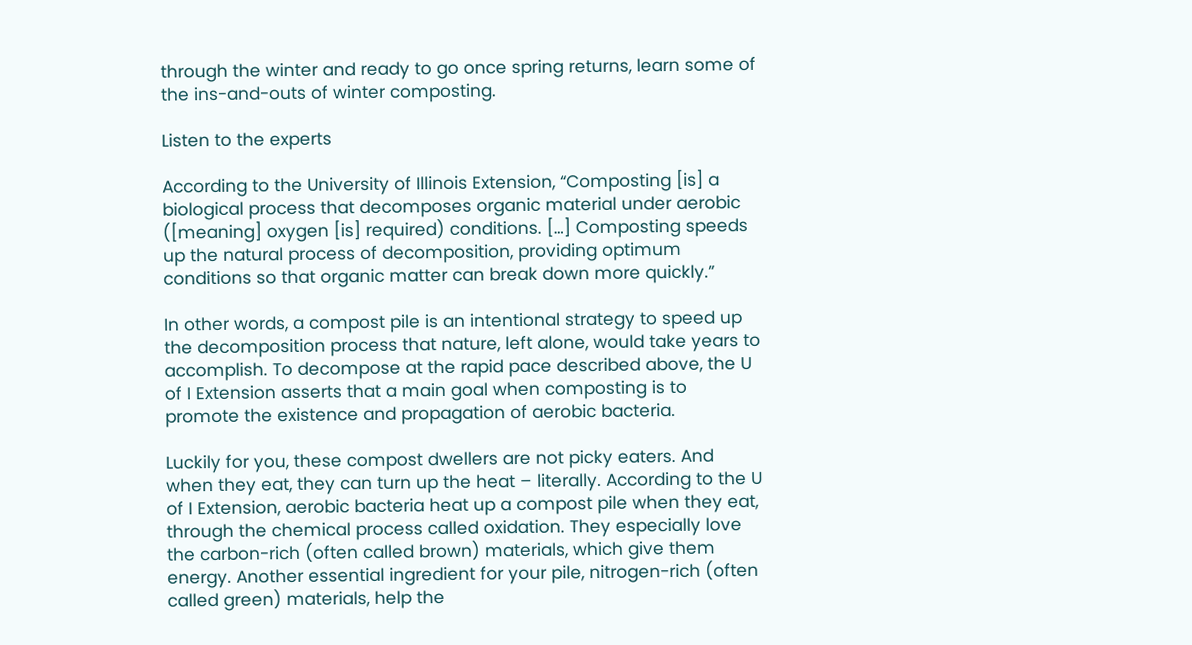through the winter and ready to go once spring returns, learn some of the ins-and-outs of winter composting.

Listen to the experts

According to the University of Illinois Extension, “Composting [is] a biological process that decomposes organic material under aerobic ([meaning] oxygen [is] required) conditions. […] Composting speeds up the natural process of decomposition, providing optimum conditions so that organic matter can break down more quickly.”

In other words, a compost pile is an intentional strategy to speed up the decomposition process that nature, left alone, would take years to accomplish. To decompose at the rapid pace described above, the U of I Extension asserts that a main goal when composting is to promote the existence and propagation of aerobic bacteria.

Luckily for you, these compost dwellers are not picky eaters. And when they eat, they can turn up the heat – literally. According to the U of I Extension, aerobic bacteria heat up a compost pile when they eat, through the chemical process called oxidation. They especially love the carbon-rich (often called brown) materials, which give them energy. Another essential ingredient for your pile, nitrogen-rich (often called green) materials, help the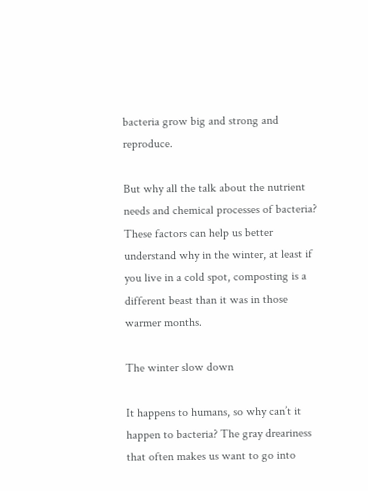bacteria grow big and strong and reproduce.

But why all the talk about the nutrient needs and chemical processes of bacteria? These factors can help us better understand why in the winter, at least if you live in a cold spot, composting is a different beast than it was in those warmer months.

The winter slow down

It happens to humans, so why can’t it happen to bacteria? The gray dreariness that often makes us want to go into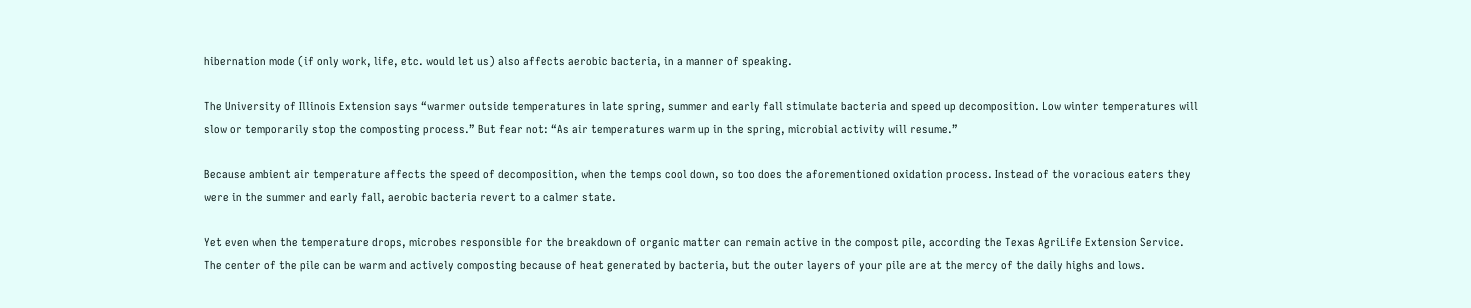hibernation mode (if only work, life, etc. would let us) also affects aerobic bacteria, in a manner of speaking.

The University of Illinois Extension says “warmer outside temperatures in late spring, summer and early fall stimulate bacteria and speed up decomposition. Low winter temperatures will slow or temporarily stop the composting process.” But fear not: “As air temperatures warm up in the spring, microbial activity will resume.”

Because ambient air temperature affects the speed of decomposition, when the temps cool down, so too does the aforementioned oxidation process. Instead of the voracious eaters they were in the summer and early fall, aerobic bacteria revert to a calmer state.

Yet even when the temperature drops, microbes responsible for the breakdown of organic matter can remain active in the compost pile, according the Texas AgriLife Extension Service. The center of the pile can be warm and actively composting because of heat generated by bacteria, but the outer layers of your pile are at the mercy of the daily highs and lows.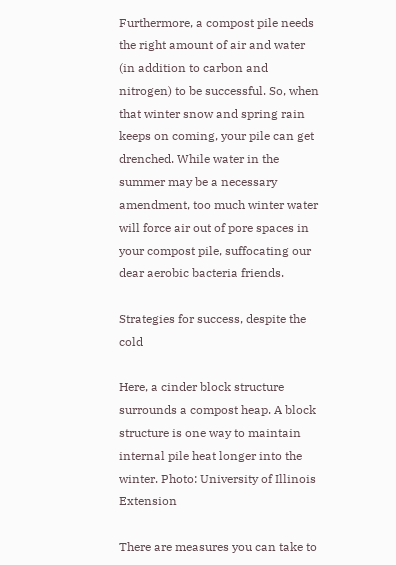Furthermore, a compost pile needs the right amount of air and water (in addition to carbon and nitrogen) to be successful. So, when that winter snow and spring rain keeps on coming, your pile can get drenched. While water in the summer may be a necessary amendment, too much winter water will force air out of pore spaces in your compost pile, suffocating our dear aerobic bacteria friends.

Strategies for success, despite the cold

Here, a cinder block structure surrounds a compost heap. A block structure is one way to maintain internal pile heat longer into the winter. Photo: University of Illinois Extension

There are measures you can take to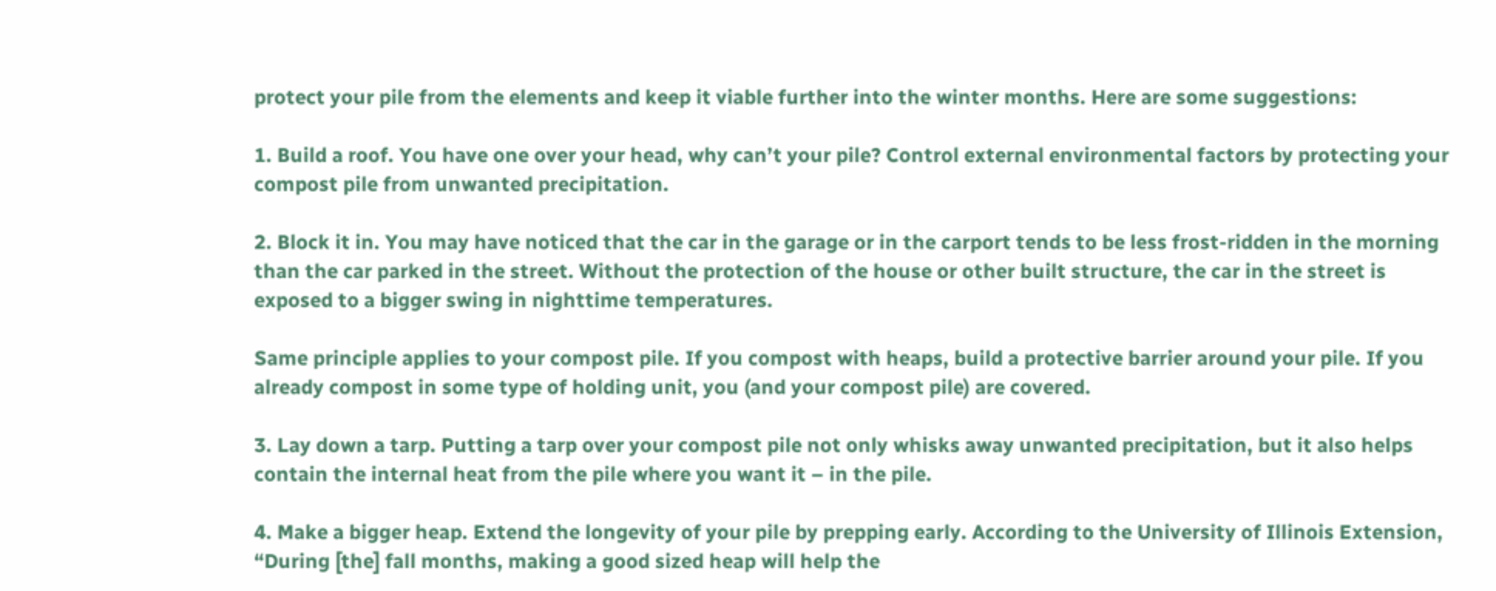protect your pile from the elements and keep it viable further into the winter months. Here are some suggestions:

1. Build a roof. You have one over your head, why can’t your pile? Control external environmental factors by protecting your compost pile from unwanted precipitation.

2. Block it in. You may have noticed that the car in the garage or in the carport tends to be less frost-ridden in the morning than the car parked in the street. Without the protection of the house or other built structure, the car in the street is exposed to a bigger swing in nighttime temperatures.

Same principle applies to your compost pile. If you compost with heaps, build a protective barrier around your pile. If you already compost in some type of holding unit, you (and your compost pile) are covered.

3. Lay down a tarp. Putting a tarp over your compost pile not only whisks away unwanted precipitation, but it also helps contain the internal heat from the pile where you want it – in the pile.

4. Make a bigger heap. Extend the longevity of your pile by prepping early. According to the University of Illinois Extension, “During [the] fall months, making a good sized heap will help the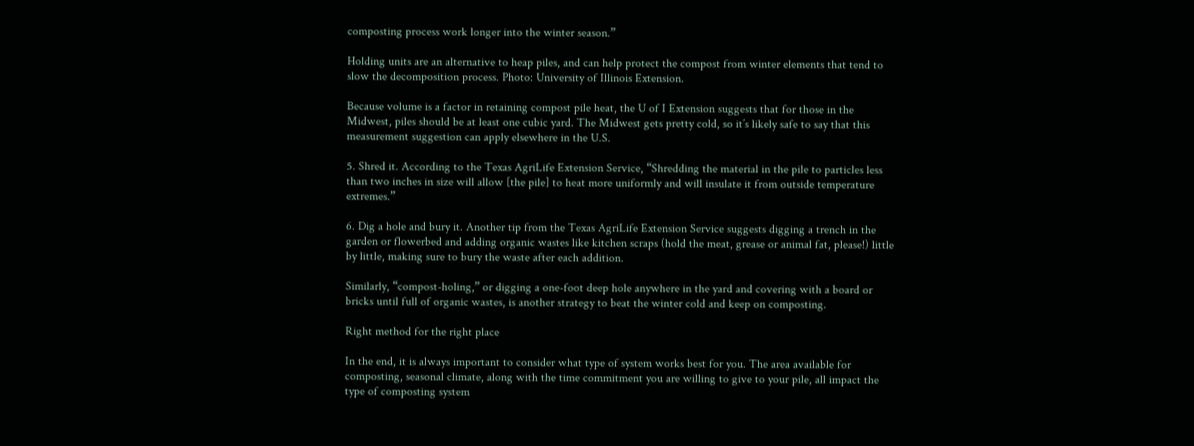composting process work longer into the winter season.”

Holding units are an alternative to heap piles, and can help protect the compost from winter elements that tend to slow the decomposition process. Photo: University of Illinois Extension.

Because volume is a factor in retaining compost pile heat, the U of I Extension suggests that for those in the Midwest, piles should be at least one cubic yard. The Midwest gets pretty cold, so it’s likely safe to say that this measurement suggestion can apply elsewhere in the U.S.

5. Shred it. According to the Texas AgriLife Extension Service, “Shredding the material in the pile to particles less than two inches in size will allow [the pile] to heat more uniformly and will insulate it from outside temperature extremes.”

6. Dig a hole and bury it. Another tip from the Texas AgriLife Extension Service suggests digging a trench in the garden or flowerbed and adding organic wastes like kitchen scraps (hold the meat, grease or animal fat, please!) little by little, making sure to bury the waste after each addition.

Similarly, “compost-holing,” or digging a one-foot deep hole anywhere in the yard and covering with a board or bricks until full of organic wastes, is another strategy to beat the winter cold and keep on composting.

Right method for the right place

In the end, it is always important to consider what type of system works best for you. The area available for composting, seasonal climate, along with the time commitment you are willing to give to your pile, all impact the type of composting system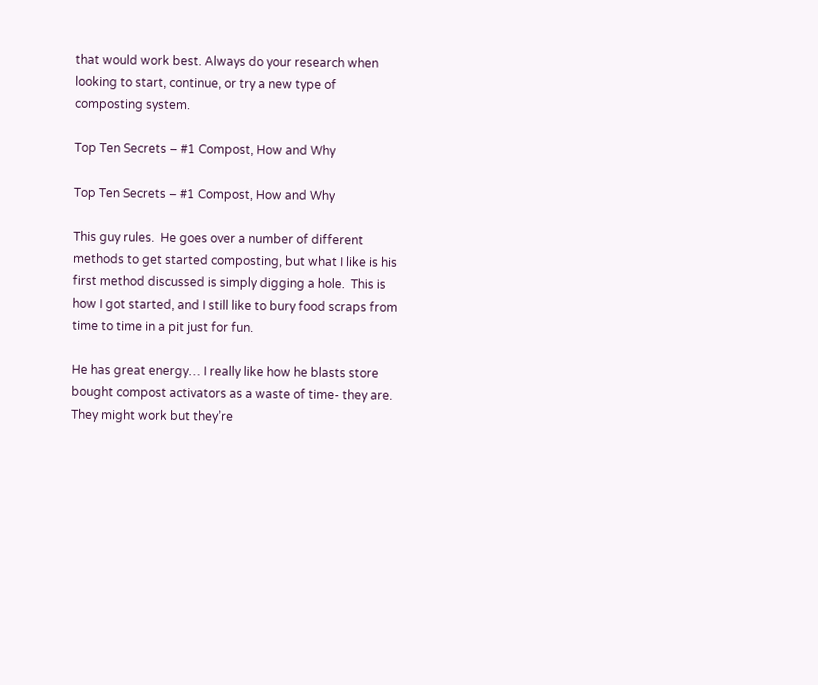that would work best. Always do your research when looking to start, continue, or try a new type of composting system.

Top Ten Secrets – #1 Compost, How and Why

Top Ten Secrets – #1 Compost, How and Why

This guy rules.  He goes over a number of different methods to get started composting, but what I like is his first method discussed is simply digging a hole.  This is how I got started, and I still like to bury food scraps from time to time in a pit just for fun.

He has great energy… I really like how he blasts store bought compost activators as a waste of time- they are.  They might work but they’re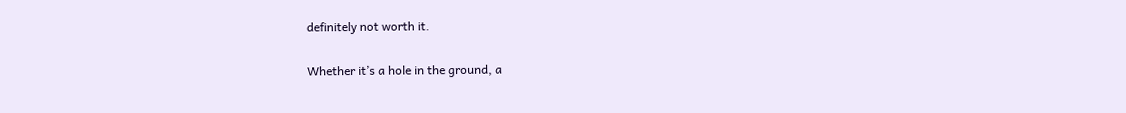definitely not worth it.

Whether it’s a hole in the ground, a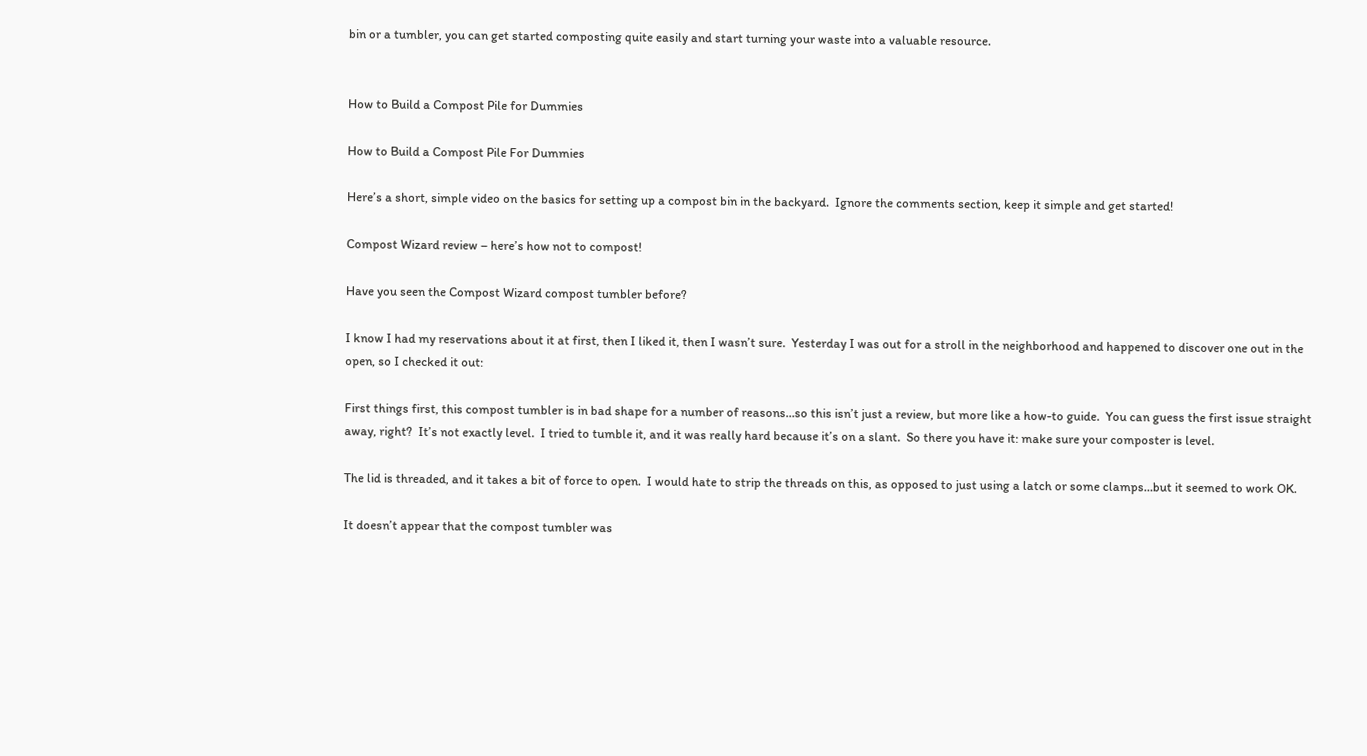bin or a tumbler, you can get started composting quite easily and start turning your waste into a valuable resource.


How to Build a Compost Pile for Dummies

How to Build a Compost Pile For Dummies

Here’s a short, simple video on the basics for setting up a compost bin in the backyard.  Ignore the comments section, keep it simple and get started!

Compost Wizard review – here’s how not to compost!

Have you seen the Compost Wizard compost tumbler before?

I know I had my reservations about it at first, then I liked it, then I wasn’t sure.  Yesterday I was out for a stroll in the neighborhood and happened to discover one out in the open, so I checked it out:

First things first, this compost tumbler is in bad shape for a number of reasons…so this isn’t just a review, but more like a how-to guide.  You can guess the first issue straight away, right?  It’s not exactly level.  I tried to tumble it, and it was really hard because it’s on a slant.  So there you have it: make sure your composter is level.

The lid is threaded, and it takes a bit of force to open.  I would hate to strip the threads on this, as opposed to just using a latch or some clamps…but it seemed to work OK.

It doesn’t appear that the compost tumbler was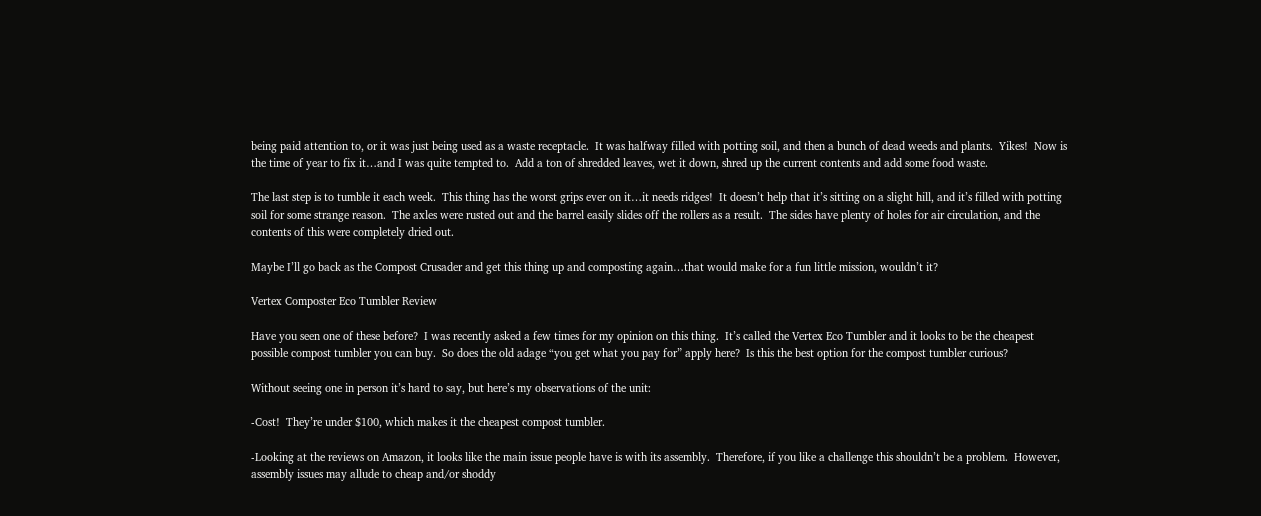being paid attention to, or it was just being used as a waste receptacle.  It was halfway filled with potting soil, and then a bunch of dead weeds and plants.  Yikes!  Now is the time of year to fix it…and I was quite tempted to.  Add a ton of shredded leaves, wet it down, shred up the current contents and add some food waste.

The last step is to tumble it each week.  This thing has the worst grips ever on it…it needs ridges!  It doesn’t help that it’s sitting on a slight hill, and it’s filled with potting soil for some strange reason.  The axles were rusted out and the barrel easily slides off the rollers as a result.  The sides have plenty of holes for air circulation, and the contents of this were completely dried out.

Maybe I’ll go back as the Compost Crusader and get this thing up and composting again…that would make for a fun little mission, wouldn’t it?

Vertex Composter Eco Tumbler Review

Have you seen one of these before?  I was recently asked a few times for my opinion on this thing.  It’s called the Vertex Eco Tumbler and it looks to be the cheapest possible compost tumbler you can buy.  So does the old adage “you get what you pay for” apply here?  Is this the best option for the compost tumbler curious?

Without seeing one in person it’s hard to say, but here’s my observations of the unit:

-Cost!  They’re under $100, which makes it the cheapest compost tumbler.

-Looking at the reviews on Amazon, it looks like the main issue people have is with its assembly.  Therefore, if you like a challenge this shouldn’t be a problem.  However, assembly issues may allude to cheap and/or shoddy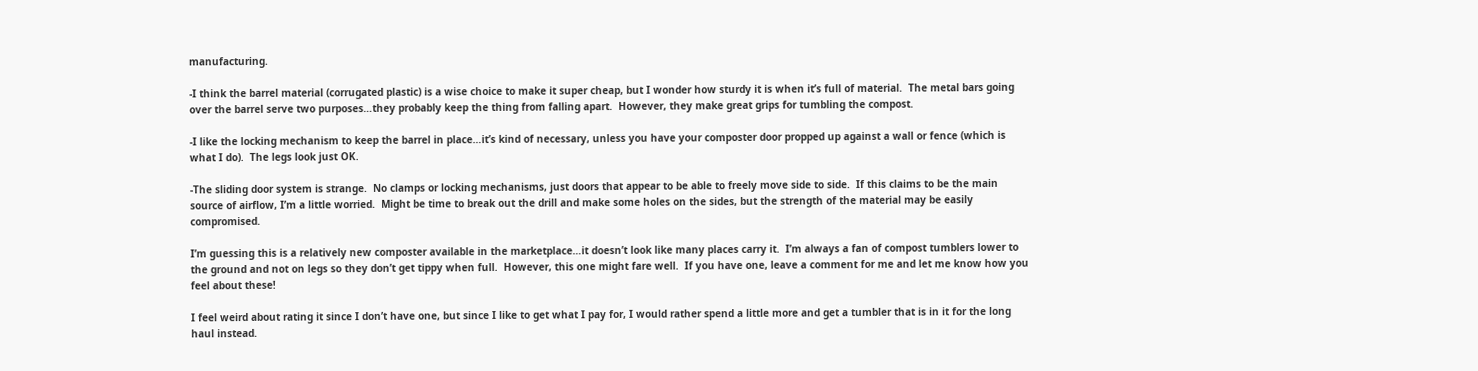manufacturing.

-I think the barrel material (corrugated plastic) is a wise choice to make it super cheap, but I wonder how sturdy it is when it’s full of material.  The metal bars going over the barrel serve two purposes…they probably keep the thing from falling apart.  However, they make great grips for tumbling the compost.

-I like the locking mechanism to keep the barrel in place…it’s kind of necessary, unless you have your composter door propped up against a wall or fence (which is what I do).  The legs look just OK.

-The sliding door system is strange.  No clamps or locking mechanisms, just doors that appear to be able to freely move side to side.  If this claims to be the main source of airflow, I’m a little worried.  Might be time to break out the drill and make some holes on the sides, but the strength of the material may be easily compromised.

I’m guessing this is a relatively new composter available in the marketplace…it doesn’t look like many places carry it.  I’m always a fan of compost tumblers lower to the ground and not on legs so they don’t get tippy when full.  However, this one might fare well.  If you have one, leave a comment for me and let me know how you feel about these!

I feel weird about rating it since I don’t have one, but since I like to get what I pay for, I would rather spend a little more and get a tumbler that is in it for the long haul instead.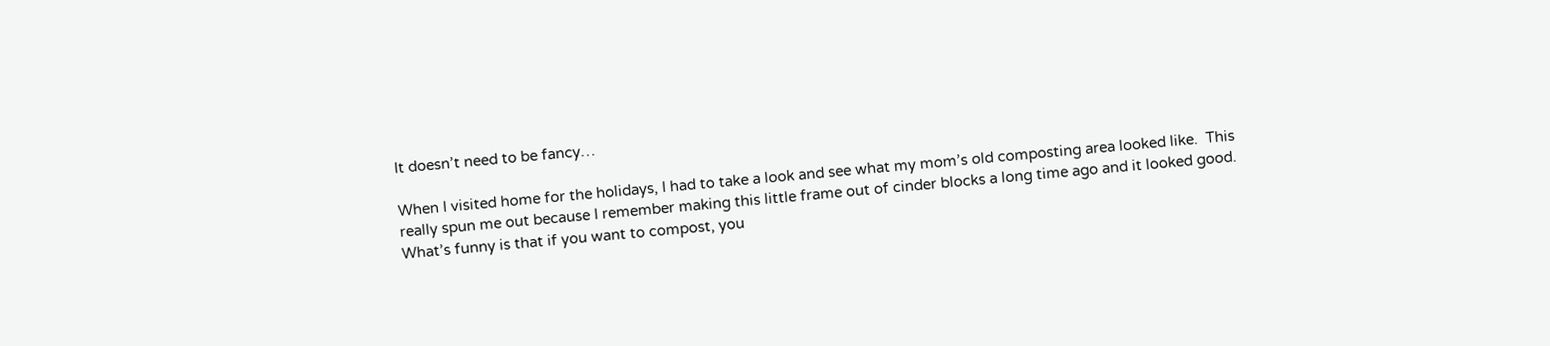It doesn’t need to be fancy…

When I visited home for the holidays, I had to take a look and see what my mom’s old composting area looked like.  This really spun me out because I remember making this little frame out of cinder blocks a long time ago and it looked good.  What’s funny is that if you want to compost, you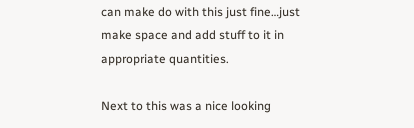can make do with this just fine…just make space and add stuff to it in appropriate quantities.

Next to this was a nice looking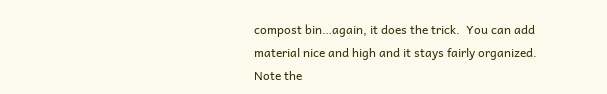compost bin…again, it does the trick.  You can add material nice and high and it stays fairly organized.  Note the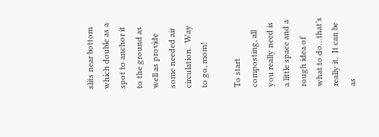slits near bottom which double as a spot to anchor it to the ground as well as provide some needed air circulation.  Way to go, mom!

To start composting, all you really need is a little space and a rough idea of what to do…that’s really it.  It can be as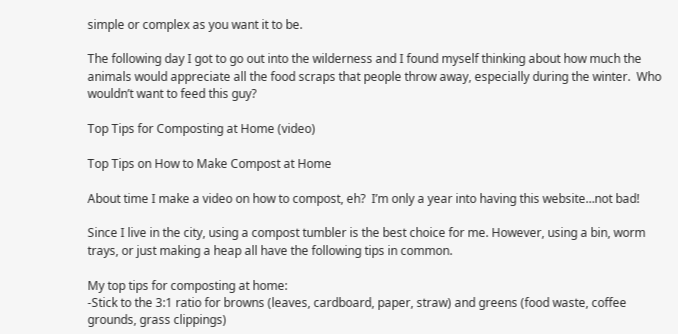simple or complex as you want it to be.

The following day I got to go out into the wilderness and I found myself thinking about how much the animals would appreciate all the food scraps that people throw away, especially during the winter.  Who wouldn’t want to feed this guy?

Top Tips for Composting at Home (video)

Top Tips on How to Make Compost at Home

About time I make a video on how to compost, eh?  I’m only a year into having this website…not bad!

Since I live in the city, using a compost tumbler is the best choice for me. However, using a bin, worm trays, or just making a heap all have the following tips in common.

My top tips for composting at home:
-Stick to the 3:1 ratio for browns (leaves, cardboard, paper, straw) and greens (food waste, coffee grounds, grass clippings)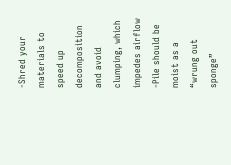-Shred your materials to speed up decomposition and avoid clumping, which impedes airflow
-Pile should be moist as a “wrung out sponge”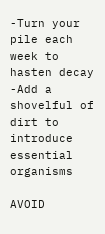-Turn your pile each week to hasten decay
-Add a shovelful of dirt to introduce essential organisms

AVOID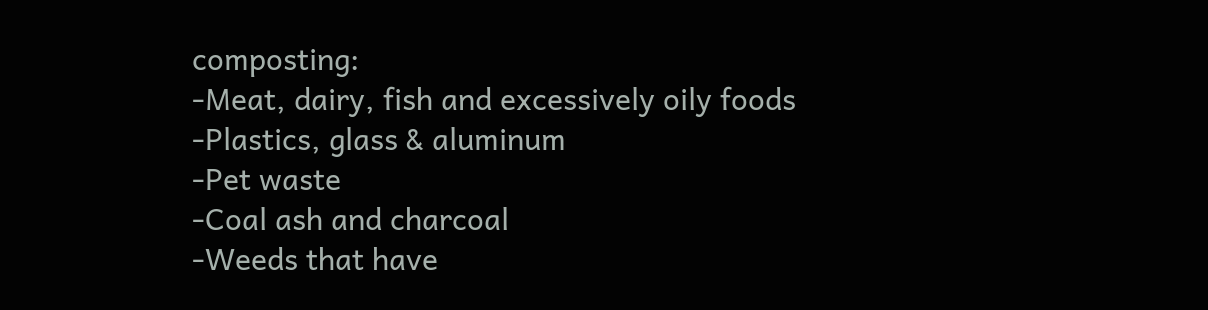composting:
-Meat, dairy, fish and excessively oily foods
-Plastics, glass & aluminum
-Pet waste
-Coal ash and charcoal
-Weeds that have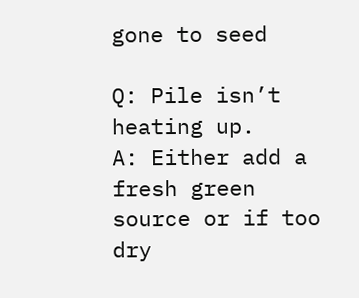gone to seed

Q: Pile isn’t heating up.
A: Either add a fresh green source or if too dry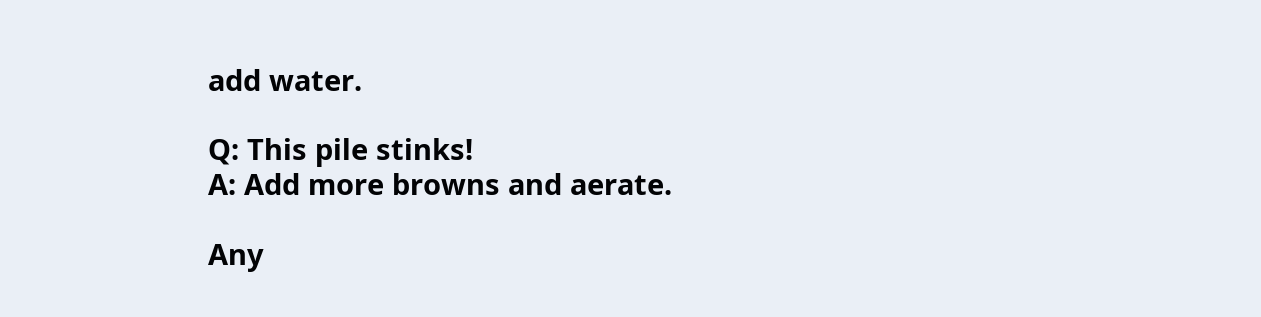add water.

Q: This pile stinks!
A: Add more browns and aerate.

Any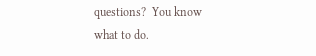questions?  You know what to do.